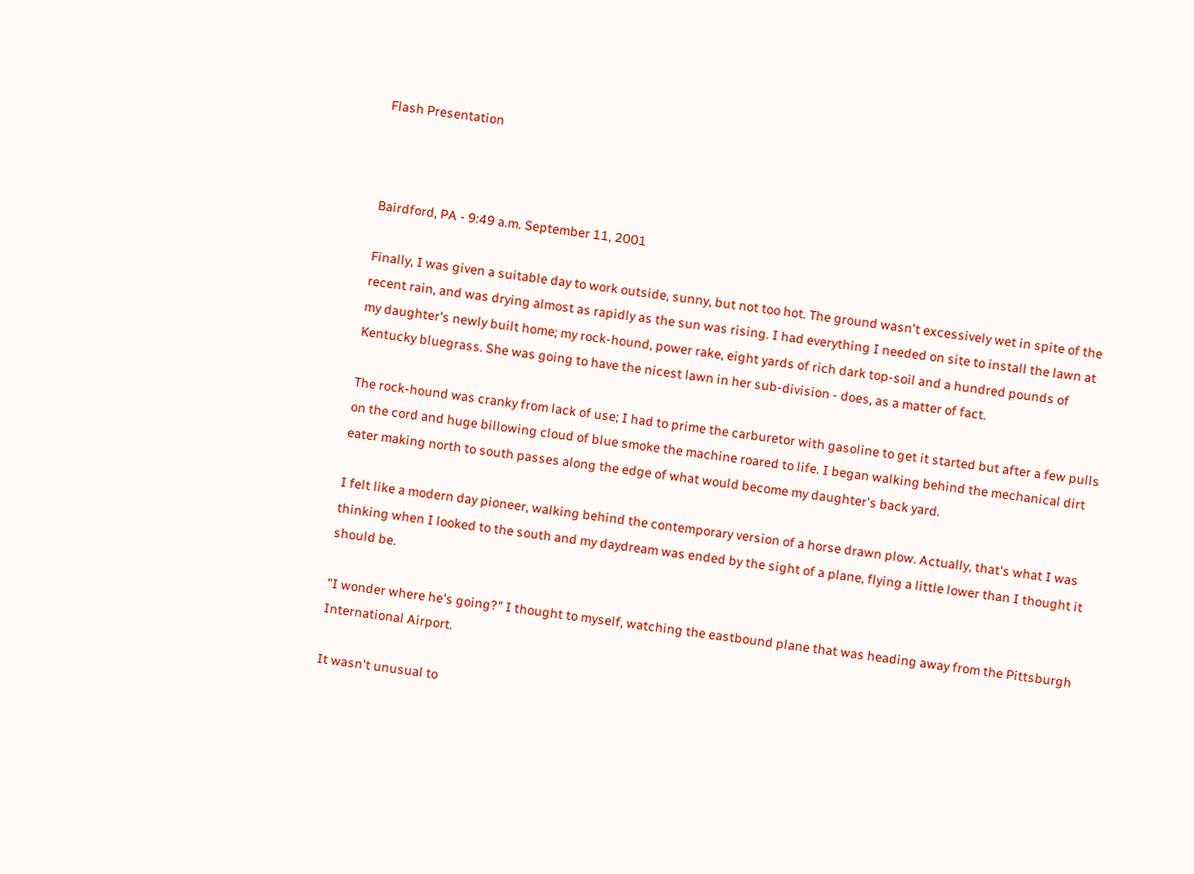Flash Presentation



Bairdford, PA - 9:49 a.m. September 11, 2001

Finally, I was given a suitable day to work outside, sunny, but not too hot. The ground wasn't excessively wet in spite of the recent rain, and was drying almost as rapidly as the sun was rising. I had everything I needed on site to install the lawn at my daughter's newly built home; my rock-hound, power rake, eight yards of rich dark top-soil and a hundred pounds of Kentucky bluegrass. She was going to have the nicest lawn in her sub-division - does, as a matter of fact.

The rock-hound was cranky from lack of use; I had to prime the carburetor with gasoline to get it started but after a few pulls on the cord and huge billowing cloud of blue smoke the machine roared to life. I began walking behind the mechanical dirt eater making north to south passes along the edge of what would become my daughter's back yard.

I felt like a modern day pioneer, walking behind the contemporary version of a horse drawn plow. Actually, that's what I was thinking when I looked to the south and my daydream was ended by the sight of a plane, flying a little lower than I thought it should be.

"I wonder where he's going?" I thought to myself, watching the eastbound plane that was heading away from the Pittsburgh International Airport.

It wasn't unusual to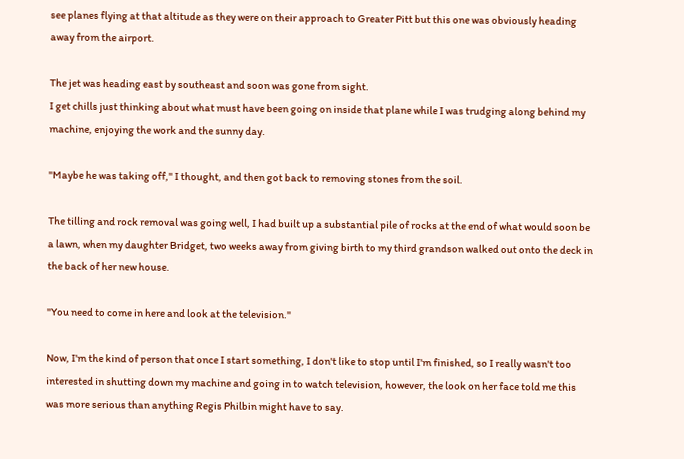see planes flying at that altitude as they were on their approach to Greater Pitt but this one was obviously heading away from the airport.

The jet was heading east by southeast and soon was gone from sight.
I get chills just thinking about what must have been going on inside that plane while I was trudging along behind my machine, enjoying the work and the sunny day.

"Maybe he was taking off," I thought, and then got back to removing stones from the soil.

The tilling and rock removal was going well, I had built up a substantial pile of rocks at the end of what would soon be a lawn, when my daughter Bridget, two weeks away from giving birth to my third grandson walked out onto the deck in the back of her new house.

"You need to come in here and look at the television."

Now, I'm the kind of person that once I start something, I don't like to stop until I'm finished, so I really wasn't too interested in shutting down my machine and going in to watch television, however, the look on her face told me this was more serious than anything Regis Philbin might have to say.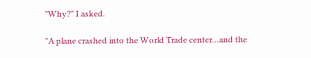"Why?" I asked.

"A plane crashed into the World Trade center…and the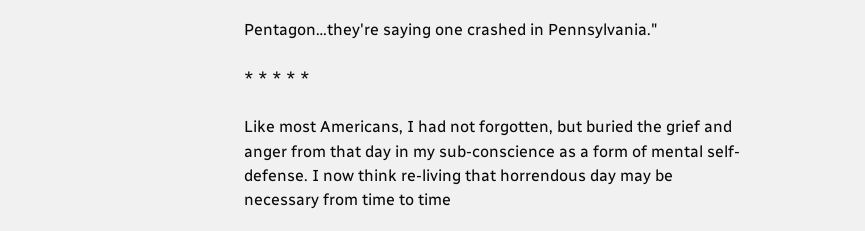Pentagon…they're saying one crashed in Pennsylvania."

* * * * *

Like most Americans, I had not forgotten, but buried the grief and anger from that day in my sub-conscience as a form of mental self-defense. I now think re-living that horrendous day may be necessary from time to time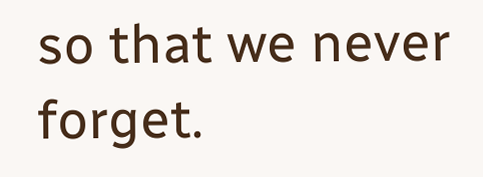so that we never forget.